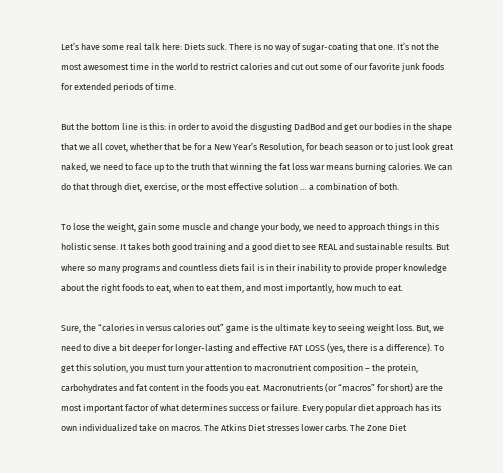Let’s have some real talk here: Diets suck. There is no way of sugar-coating that one. It’s not the most awesomest time in the world to restrict calories and cut out some of our favorite junk foods for extended periods of time.

But the bottom line is this: in order to avoid the disgusting DadBod and get our bodies in the shape that we all covet, whether that be for a New Year’s Resolution, for beach season or to just look great naked, we need to face up to the truth that winning the fat loss war means burning calories. We can do that through diet, exercise, or the most effective solution … a combination of both.

To lose the weight, gain some muscle and change your body, we need to approach things in this holistic sense. It takes both good training and a good diet to see REAL and sustainable results. But where so many programs and countless diets fail is in their inability to provide proper knowledge about the right foods to eat, when to eat them, and most importantly, how much to eat.

Sure, the “calories in versus calories out” game is the ultimate key to seeing weight loss. But, we need to dive a bit deeper for longer-lasting and effective FAT LOSS (yes, there is a difference). To get this solution, you must turn your attention to macronutrient composition – the protein, carbohydrates and fat content in the foods you eat. Macronutrients (or “macros” for short) are the most important factor of what determines success or failure. Every popular diet approach has its own individualized take on macros. The Atkins Diet stresses lower carbs. The Zone Diet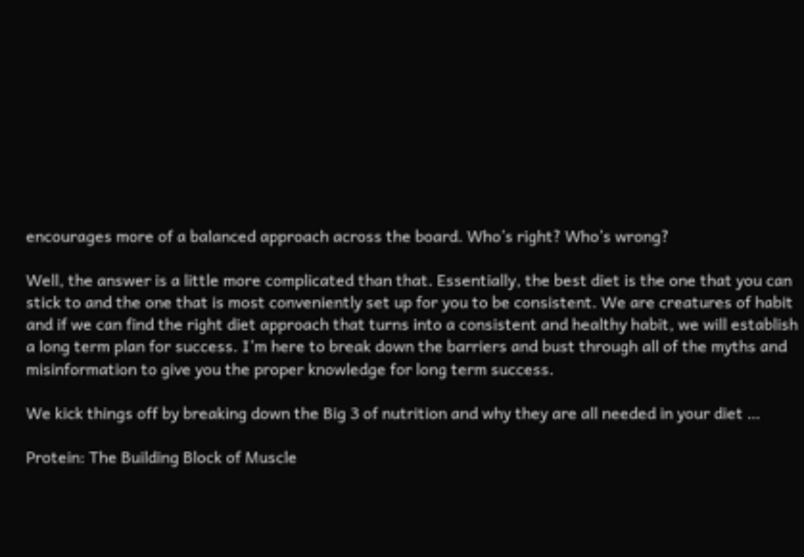encourages more of a balanced approach across the board. Who’s right? Who’s wrong?

Well, the answer is a little more complicated than that. Essentially, the best diet is the one that you can stick to and the one that is most conveniently set up for you to be consistent. We are creatures of habit and if we can find the right diet approach that turns into a consistent and healthy habit, we will establish a long term plan for success. I’m here to break down the barriers and bust through all of the myths and misinformation to give you the proper knowledge for long term success.

We kick things off by breaking down the Big 3 of nutrition and why they are all needed in your diet …

Protein: The Building Block of Muscle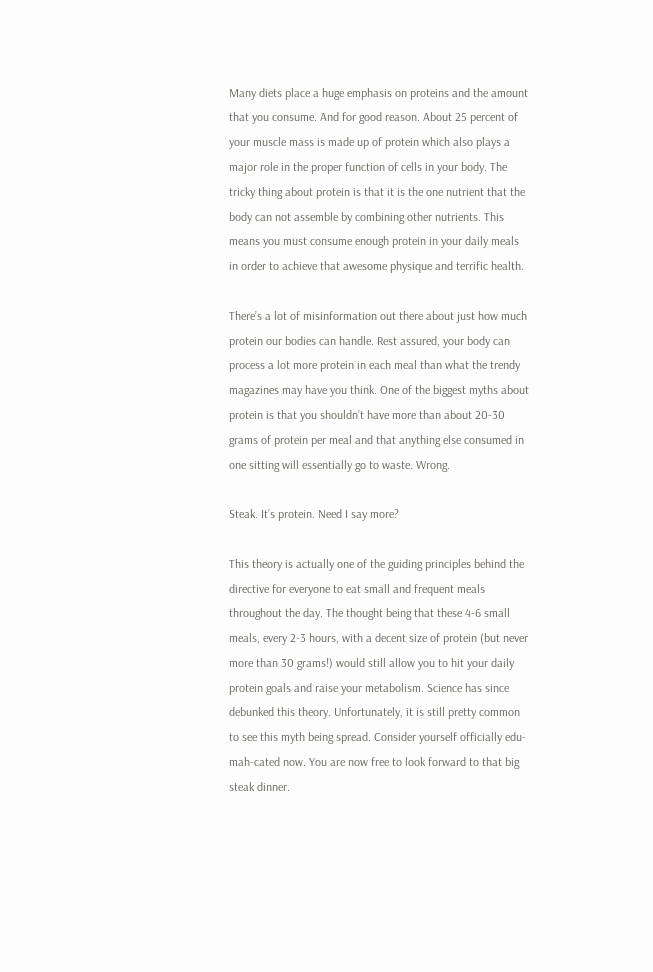Many diets place a huge emphasis on proteins and the amount that you consume. And for good reason. About 25 percent of your muscle mass is made up of protein which also plays a major role in the proper function of cells in your body. The tricky thing about protein is that it is the one nutrient that the body can not assemble by combining other nutrients. This means you must consume enough protein in your daily meals in order to achieve that awesome physique and terrific health.

There’s a lot of misinformation out there about just how much protein our bodies can handle. Rest assured, your body can process a lot more protein in each meal than what the trendy magazines may have you think. One of the biggest myths about protein is that you shouldn’t have more than about 20-30 grams of protein per meal and that anything else consumed in one sitting will essentially go to waste. Wrong.

Steak. It’s protein. Need I say more?

This theory is actually one of the guiding principles behind the directive for everyone to eat small and frequent meals throughout the day. The thought being that these 4-6 small meals, every 2-3 hours, with a decent size of protein (but never more than 30 grams!) would still allow you to hit your daily protein goals and raise your metabolism. Science has since debunked this theory. Unfortunately, it is still pretty common to see this myth being spread. Consider yourself officially edu-mah-cated now. You are now free to look forward to that big steak dinner.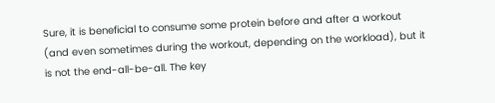Sure, it is beneficial to consume some protein before and after a workout (and even sometimes during the workout, depending on the workload), but it is not the end-all-be-all. The key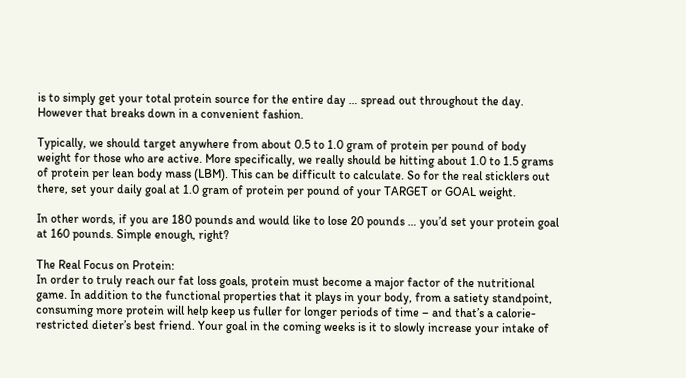is to simply get your total protein source for the entire day … spread out throughout the day. However that breaks down in a convenient fashion.

Typically, we should target anywhere from about 0.5 to 1.0 gram of protein per pound of body weight for those who are active. More specifically, we really should be hitting about 1.0 to 1.5 grams of protein per lean body mass (LBM). This can be difficult to calculate. So for the real sticklers out there, set your daily goal at 1.0 gram of protein per pound of your TARGET or GOAL weight.

In other words, if you are 180 pounds and would like to lose 20 pounds … you’d set your protein goal at 160 pounds. Simple enough, right?

The Real Focus on Protein:
In order to truly reach our fat loss goals, protein must become a major factor of the nutritional game. In addition to the functional properties that it plays in your body, from a satiety standpoint, consuming more protein will help keep us fuller for longer periods of time – and that’s a calorie-restricted dieter’s best friend. Your goal in the coming weeks is it to slowly increase your intake of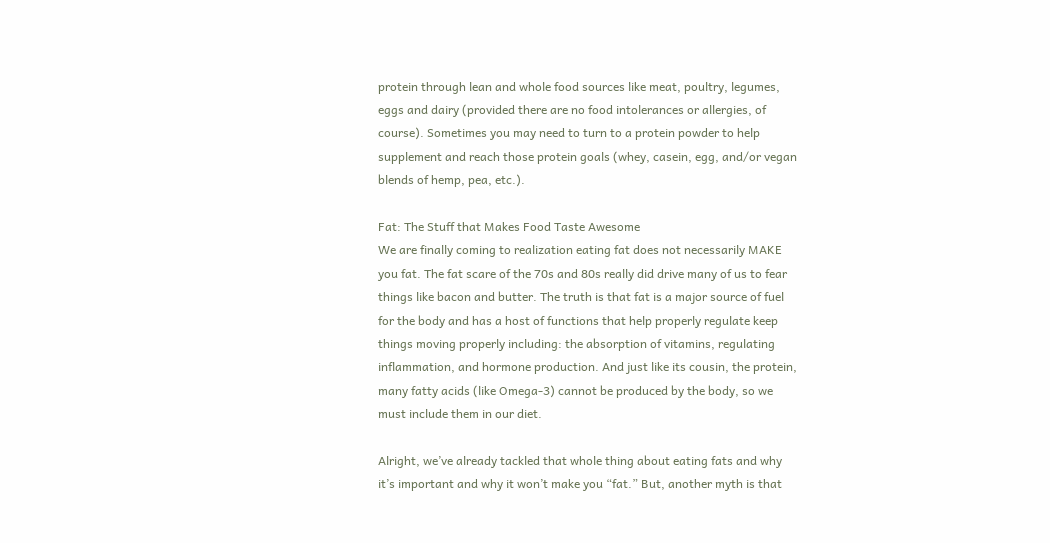protein through lean and whole food sources like meat, poultry, legumes, eggs and dairy (provided there are no food intolerances or allergies, of course). Sometimes you may need to turn to a protein powder to help supplement and reach those protein goals (whey, casein, egg, and/or vegan blends of hemp, pea, etc.).

Fat: The Stuff that Makes Food Taste Awesome
We are finally coming to realization eating fat does not necessarily MAKE you fat. The fat scare of the 70s and 80s really did drive many of us to fear things like bacon and butter. The truth is that fat is a major source of fuel for the body and has a host of functions that help properly regulate keep things moving properly including: the absorption of vitamins, regulating inflammation, and hormone production. And just like its cousin, the protein, many fatty acids (like Omega-3) cannot be produced by the body, so we must include them in our diet.

Alright, we’ve already tackled that whole thing about eating fats and why it’s important and why it won’t make you “fat.” But, another myth is that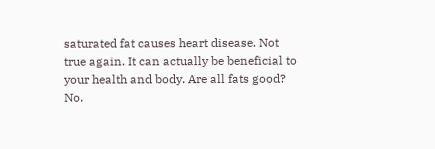saturated fat causes heart disease. Not true again. It can actually be beneficial to your health and body. Are all fats good? No.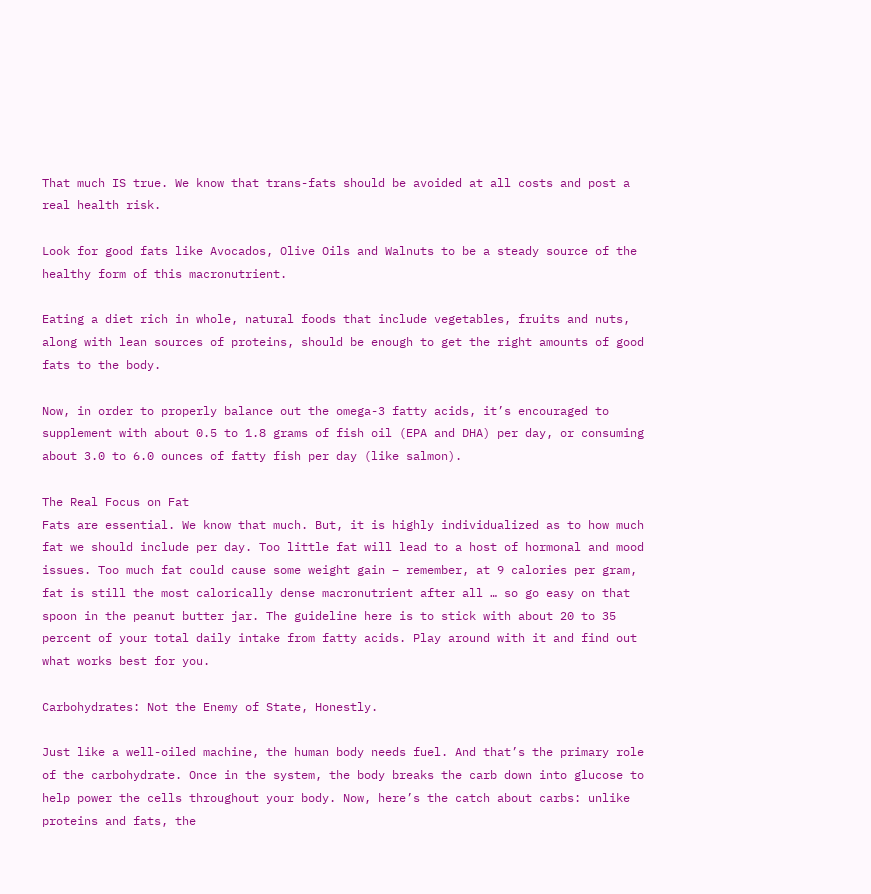That much IS true. We know that trans-fats should be avoided at all costs and post a real health risk.

Look for good fats like Avocados, Olive Oils and Walnuts to be a steady source of the healthy form of this macronutrient.

Eating a diet rich in whole, natural foods that include vegetables, fruits and nuts, along with lean sources of proteins, should be enough to get the right amounts of good fats to the body.

Now, in order to properly balance out the omega-3 fatty acids, it’s encouraged to supplement with about 0.5 to 1.8 grams of fish oil (EPA and DHA) per day, or consuming about 3.0 to 6.0 ounces of fatty fish per day (like salmon).

The Real Focus on Fat
Fats are essential. We know that much. But, it is highly individualized as to how much fat we should include per day. Too little fat will lead to a host of hormonal and mood issues. Too much fat could cause some weight gain – remember, at 9 calories per gram, fat is still the most calorically dense macronutrient after all … so go easy on that spoon in the peanut butter jar. The guideline here is to stick with about 20 to 35 percent of your total daily intake from fatty acids. Play around with it and find out what works best for you.

Carbohydrates: Not the Enemy of State, Honestly.

Just like a well-oiled machine, the human body needs fuel. And that’s the primary role of the carbohydrate. Once in the system, the body breaks the carb down into glucose to help power the cells throughout your body. Now, here’s the catch about carbs: unlike proteins and fats, the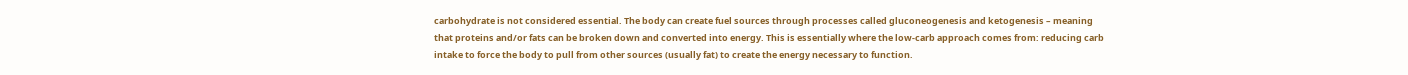carbohydrate is not considered essential. The body can create fuel sources through processes called gluconeogenesis and ketogenesis – meaning that proteins and/or fats can be broken down and converted into energy. This is essentially where the low-carb approach comes from: reducing carb intake to force the body to pull from other sources (usually fat) to create the energy necessary to function.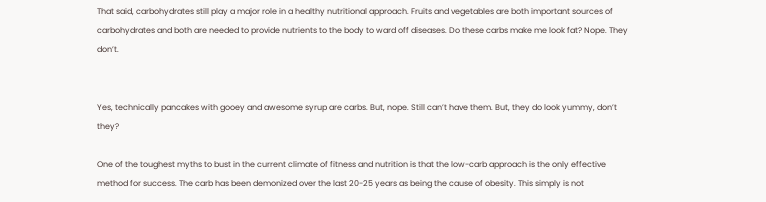That said, carbohydrates still play a major role in a healthy nutritional approach. Fruits and vegetables are both important sources of carbohydrates and both are needed to provide nutrients to the body to ward off diseases. Do these carbs make me look fat? Nope. They don’t.


Yes, technically pancakes with gooey and awesome syrup are carbs. But, nope. Still can’t have them. But, they do look yummy, don’t they?

One of the toughest myths to bust in the current climate of fitness and nutrition is that the low-carb approach is the only effective method for success. The carb has been demonized over the last 20-25 years as being the cause of obesity. This simply is not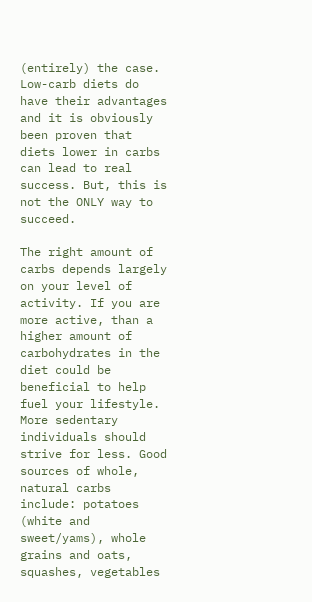(entirely) the case. Low-carb diets do have their advantages and it is obviously been proven that diets lower in carbs can lead to real success. But, this is not the ONLY way to succeed.

The right amount of carbs depends largely on your level of activity. If you are more active, than a higher amount of carbohydrates in the diet could be beneficial to help fuel your lifestyle. More sedentary individuals should strive for less. Good sources of whole, natural carbs include: potatoes (white and sweet/yams), whole grains and oats, squashes, vegetables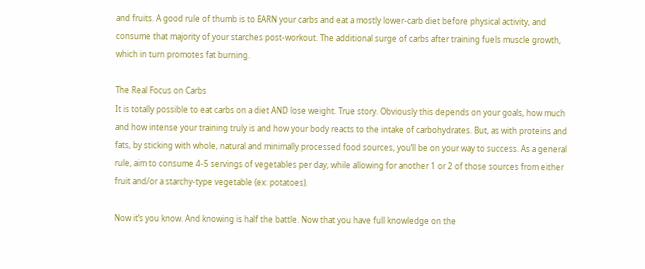and fruits. A good rule of thumb is to EARN your carbs and eat a mostly lower-carb diet before physical activity, and consume that majority of your starches post-workout. The additional surge of carbs after training fuels muscle growth, which in turn promotes fat burning.

The Real Focus on Carbs
It is totally possible to eat carbs on a diet AND lose weight. True story. Obviously this depends on your goals, how much and how intense your training truly is and how your body reacts to the intake of carbohydrates. But, as with proteins and fats, by sticking with whole, natural and minimally processed food sources, you’ll be on your way to success. As a general rule, aim to consume 4-5 servings of vegetables per day, while allowing for another 1 or 2 of those sources from either fruit and/or a starchy-type vegetable (ex: potatoes).

Now it’s you know. And knowing is half the battle. Now that you have full knowledge on the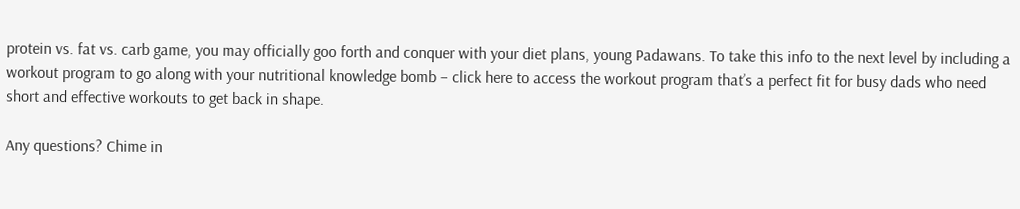protein vs. fat vs. carb game, you may officially goo forth and conquer with your diet plans, young Padawans. To take this info to the next level by including a workout program to go along with your nutritional knowledge bomb – click here to access the workout program that’s a perfect fit for busy dads who need short and effective workouts to get back in shape.

Any questions? Chime in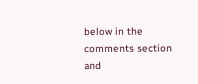below in the comments section and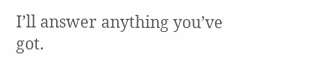I’ll answer anything you’ve got.